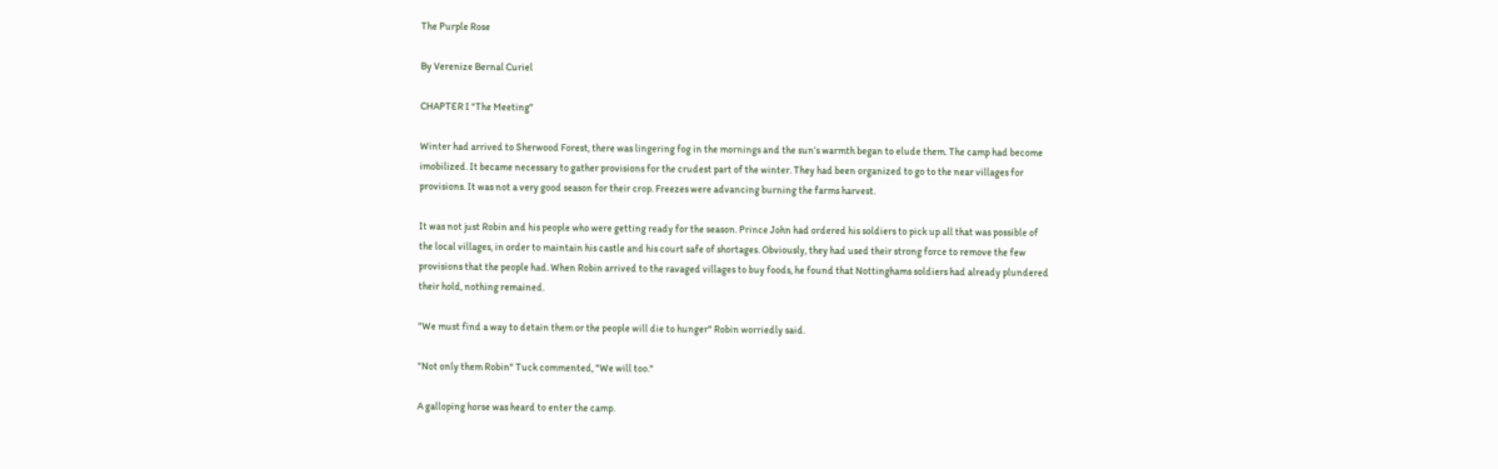The Purple Rose

By Verenize Bernal Curiel

CHAPTER I "The Meeting"

Winter had arrived to Sherwood Forest, there was lingering fog in the mornings and the sun’s warmth began to elude them. The camp had become imobilized. It became necessary to gather provisions for the crudest part of the winter. They had been organized to go to the near villages for provisions. It was not a very good season for their crop. Freezes were advancing burning the farms harvest.

It was not just Robin and his people who were getting ready for the season. Prince John had ordered his soldiers to pick up all that was possible of the local villages, in order to maintain his castle and his court safe of shortages. Obviously, they had used their strong force to remove the few provisions that the people had. When Robin arrived to the ravaged villages to buy foods, he found that Nottinghams soldiers had already plundered their hold, nothing remained.

"We must find a way to detain them or the people will die to hunger" Robin worriedly said.

"Not only them Robin" Tuck commented, "We will too."

A galloping horse was heard to enter the camp.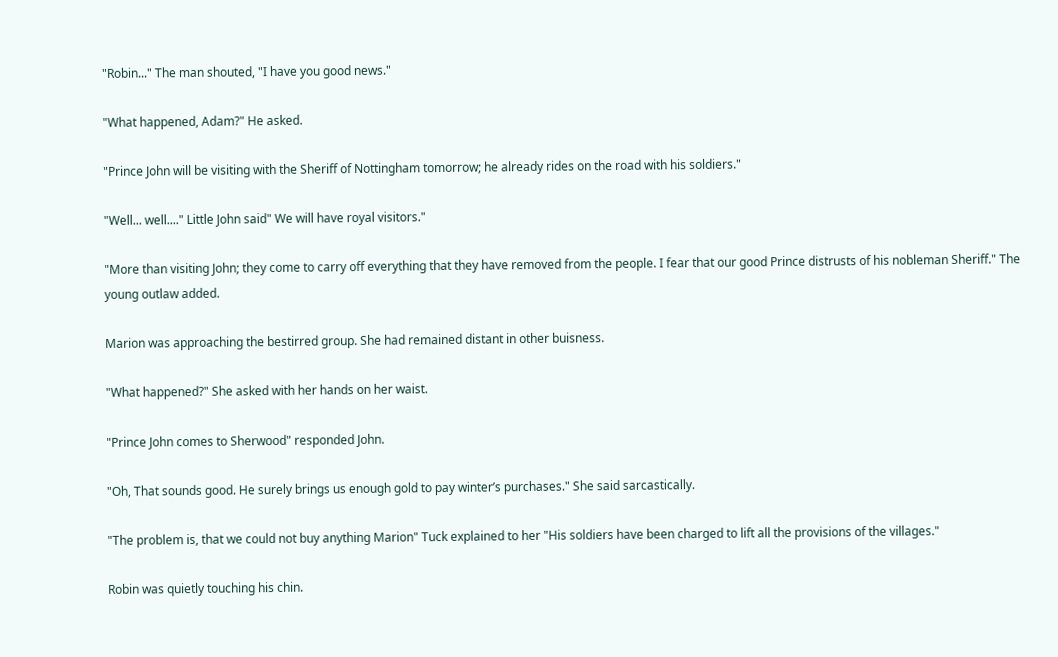"Robin..." The man shouted, "I have you good news."

"What happened, Adam?" He asked.

"Prince John will be visiting with the Sheriff of Nottingham tomorrow; he already rides on the road with his soldiers."

"Well... well...." Little John said" We will have royal visitors."

"More than visiting John; they come to carry off everything that they have removed from the people. I fear that our good Prince distrusts of his nobleman Sheriff." The young outlaw added.

Marion was approaching the bestirred group. She had remained distant in other buisness.

"What happened?" She asked with her hands on her waist.

"Prince John comes to Sherwood" responded John.

"Oh, That sounds good. He surely brings us enough gold to pay winter’s purchases." She said sarcastically.

"The problem is, that we could not buy anything Marion" Tuck explained to her "His soldiers have been charged to lift all the provisions of the villages."

Robin was quietly touching his chin.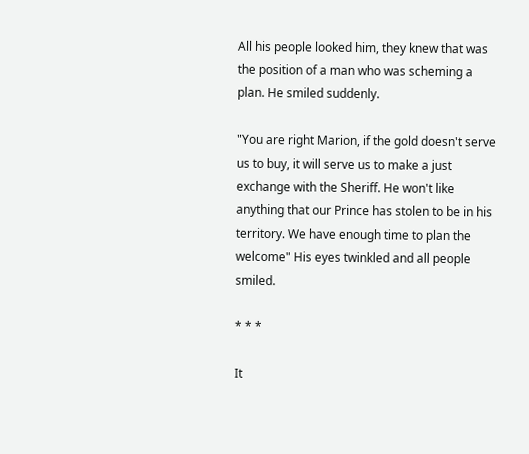All his people looked him, they knew that was the position of a man who was scheming a plan. He smiled suddenly.

"You are right Marion, if the gold doesn't serve us to buy, it will serve us to make a just exchange with the Sheriff. He won't like anything that our Prince has stolen to be in his territory. We have enough time to plan the welcome" His eyes twinkled and all people smiled.

* * *

It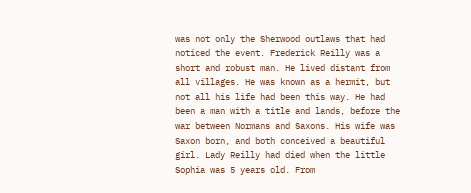was not only the Sherwood outlaws that had noticed the event. Frederick Reilly was a short and robust man. He lived distant from all villages. He was known as a hermit, but not all his life had been this way. He had been a man with a title and lands, before the war between Normans and Saxons. His wife was Saxon born, and both conceived a beautiful girl. Lady Reilly had died when the little Sophia was 5 years old. From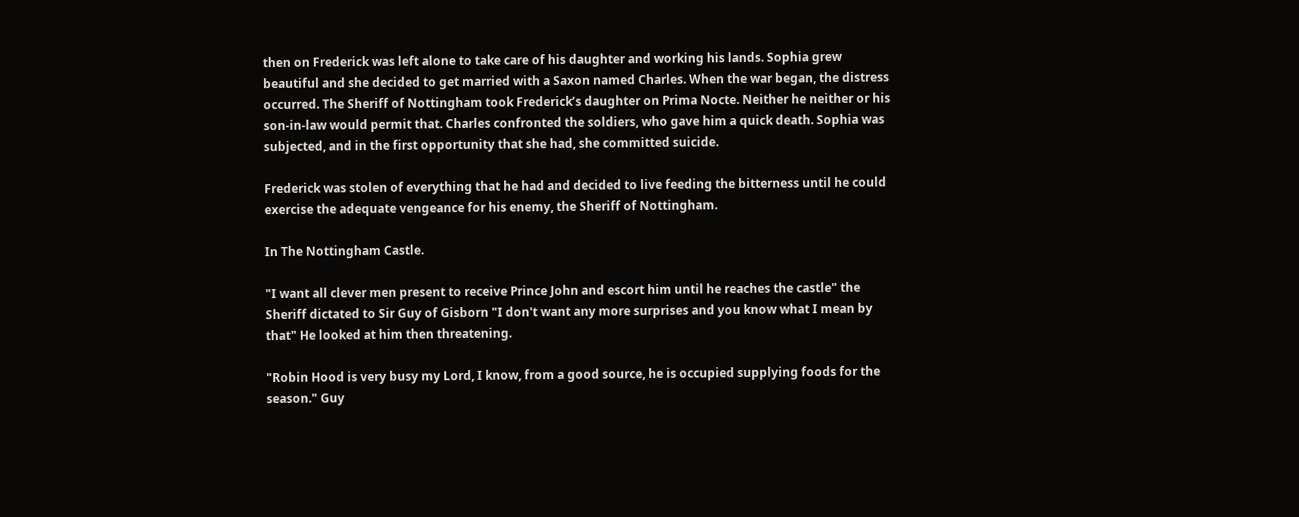then on Frederick was left alone to take care of his daughter and working his lands. Sophia grew beautiful and she decided to get married with a Saxon named Charles. When the war began, the distress occurred. The Sheriff of Nottingham took Frederick’s daughter on Prima Nocte. Neither he neither or his son-in-law would permit that. Charles confronted the soldiers, who gave him a quick death. Sophia was subjected, and in the first opportunity that she had, she committed suicide.

Frederick was stolen of everything that he had and decided to live feeding the bitterness until he could exercise the adequate vengeance for his enemy, the Sheriff of Nottingham.

In The Nottingham Castle.

"I want all clever men present to receive Prince John and escort him until he reaches the castle" the Sheriff dictated to Sir Guy of Gisborn "I don't want any more surprises and you know what I mean by that" He looked at him then threatening.

"Robin Hood is very busy my Lord, I know, from a good source, he is occupied supplying foods for the season." Guy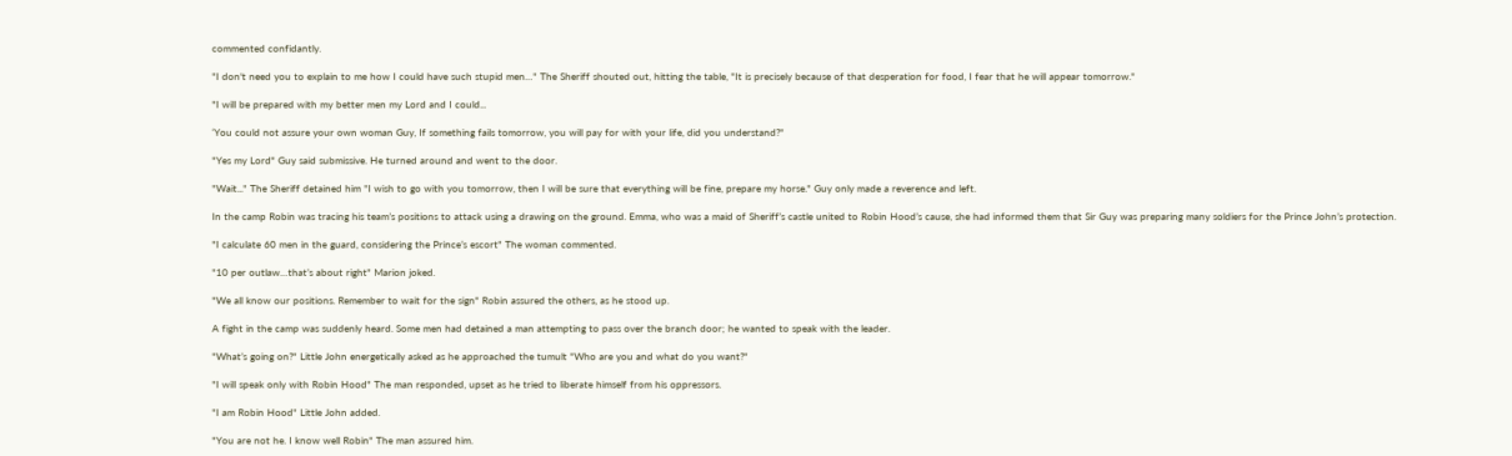commented confidantly.

"I don't need you to explain to me how I could have such stupid men…" The Sheriff shouted out, hitting the table, "It is precisely because of that desperation for food, I fear that he will appear tomorrow."

"I will be prepared with my better men my Lord and I could...

‘You could not assure your own woman Guy, If something fails tomorrow, you will pay for with your life, did you understand?"

"Yes my Lord" Guy said submissive. He turned around and went to the door.

"Wait..." The Sheriff detained him "I wish to go with you tomorrow, then I will be sure that everything will be fine, prepare my horse." Guy only made a reverence and left.

In the camp Robin was tracing his team’s positions to attack using a drawing on the ground. Emma, who was a maid of Sheriff’s castle united to Robin Hood’s cause, she had informed them that Sir Guy was preparing many soldiers for the Prince John’s protection.

"I calculate 60 men in the guard, considering the Prince’s escort" The woman commented.

"10 per outlaw…that’s about right" Marion joked.

"We all know our positions. Remember to wait for the sign" Robin assured the others, as he stood up.

A fight in the camp was suddenly heard. Some men had detained a man attempting to pass over the branch door; he wanted to speak with the leader.

"What’s going on?" Little John energetically asked as he approached the tumult "Who are you and what do you want?"

"I will speak only with Robin Hood" The man responded, upset as he tried to liberate himself from his oppressors.

"I am Robin Hood" Little John added.

"You are not he. I know well Robin" The man assured him.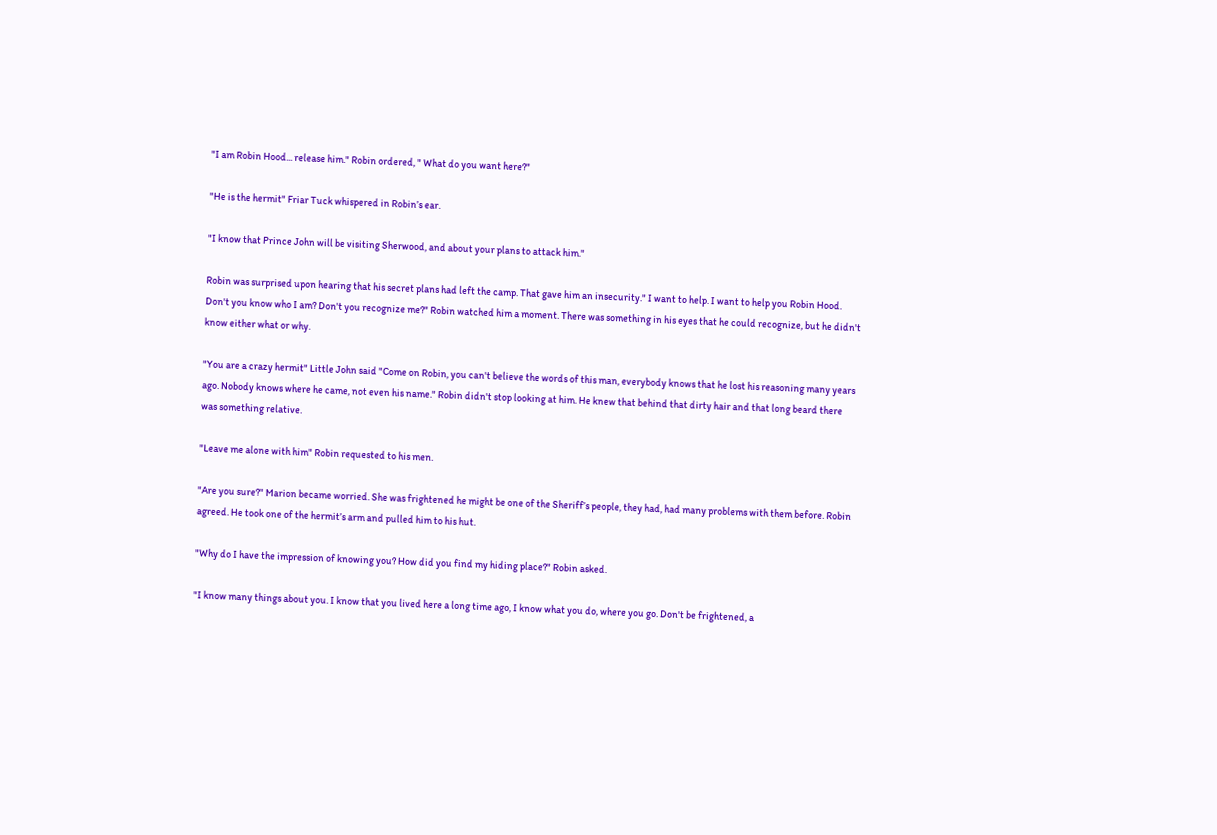"I am Robin Hood... release him." Robin ordered, " What do you want here?"

"He is the hermit" Friar Tuck whispered in Robin’s ear.

"I know that Prince John will be visiting Sherwood, and about your plans to attack him."

Robin was surprised upon hearing that his secret plans had left the camp. That gave him an insecurity." I want to help. I want to help you Robin Hood. Don't you know who I am? Don't you recognize me?" Robin watched him a moment. There was something in his eyes that he could recognize, but he didn't know either what or why.

"You are a crazy hermit" Little John said "Come on Robin, you can't believe the words of this man, everybody knows that he lost his reasoning many years ago. Nobody knows where he came, not even his name." Robin didn't stop looking at him. He knew that behind that dirty hair and that long beard there was something relative.

"Leave me alone with him" Robin requested to his men.

"Are you sure?" Marion became worried. She was frightened he might be one of the Sheriff’s people, they had, had many problems with them before. Robin agreed. He took one of the hermit’s arm and pulled him to his hut.

"Why do I have the impression of knowing you? How did you find my hiding place?" Robin asked.

"I know many things about you. I know that you lived here a long time ago, I know what you do, where you go. Don't be frightened, a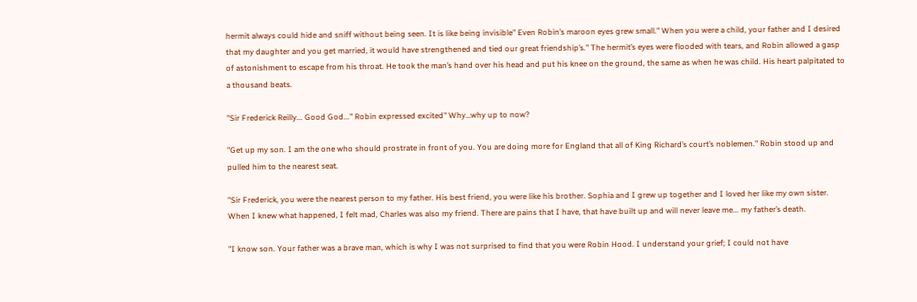hermit always could hide and sniff without being seen. It is like being invisible" Even Robin’s maroon eyes grew small." When you were a child, your father and I desired that my daughter and you get married, it would have strengthened and tied our great friendship’s." The hermit’s eyes were flooded with tears, and Robin allowed a gasp of astonishment to escape from his throat. He took the man’s hand over his head and put his knee on the ground, the same as when he was child. His heart palpitated to a thousand beats.

"Sir Frederick Reilly... Good God..." Robin expressed excited" Why…why up to now?

"Get up my son. I am the one who should prostrate in front of you. You are doing more for England that all of King Richard’s court’s noblemen." Robin stood up and pulled him to the nearest seat.

"Sir Frederick, you were the nearest person to my father. His best friend, you were like his brother. Sophia and I grew up together and I loved her like my own sister. When I knew what happened, I felt mad, Charles was also my friend. There are pains that I have, that have built up and will never leave me... my father’s death.

"I know son. Your father was a brave man, which is why I was not surprised to find that you were Robin Hood. I understand your grief; I could not have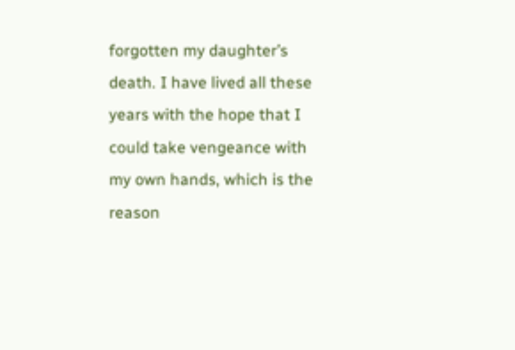forgotten my daughter’s death. I have lived all these years with the hope that I could take vengeance with my own hands, which is the reason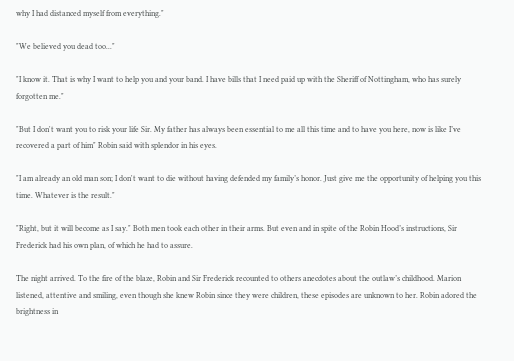why I had distanced myself from everything."

"We believed you dead too..."

"I know it. That is why I want to help you and your band. I have bills that I need paid up with the Sheriff of Nottingham, who has surely forgotten me."

"But I don't want you to risk your life Sir. My father has always been essential to me all this time and to have you here, now is like I’ve recovered a part of him" Robin said with splendor in his eyes.

"I am already an old man son; I don't want to die without having defended my family’s honor. Just give me the opportunity of helping you this time. Whatever is the result."

"Right, but it will become as I say." Both men took each other in their arms. But even and in spite of the Robin Hood’s instructions, Sir Frederick had his own plan, of which he had to assure.

The night arrived. To the fire of the blaze, Robin and Sir Frederick recounted to others anecdotes about the outlaw’s childhood. Marion listened, attentive and smiling, even though she knew Robin since they were children, these episodes are unknown to her. Robin adored the brightness in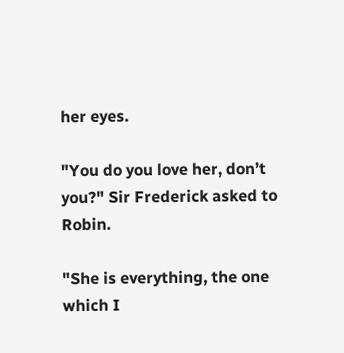her eyes.

"You do you love her, don’t you?" Sir Frederick asked to Robin.

"She is everything, the one which I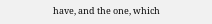have, and the one, which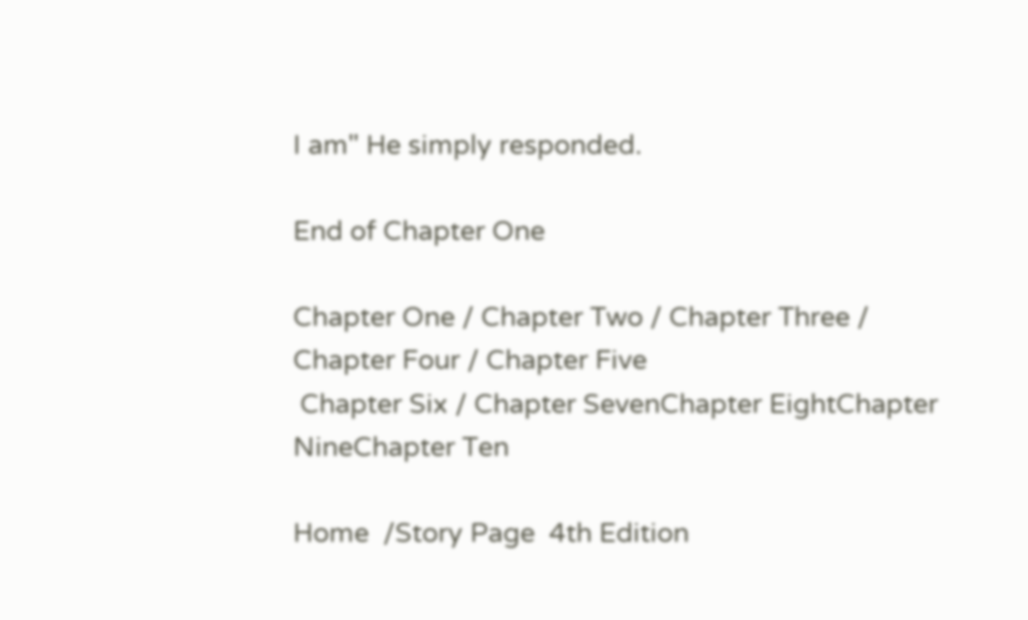I am" He simply responded.

End of Chapter One

Chapter One / Chapter Two / Chapter Three / Chapter Four / Chapter Five
 Chapter Six / Chapter SevenChapter EightChapter NineChapter Ten

Home  /Story Page  4th Edition